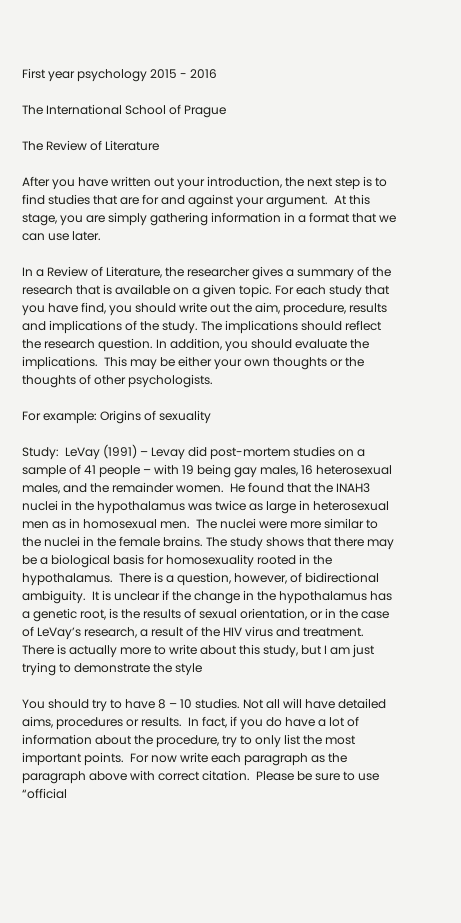First year psychology 2015 - 2016

The International School of Prague

The Review of Literature

After you have written out your introduction, the next step is to find studies that are for and against your argument.  At this stage, you are simply gathering information in a format that we can use later.

In a Review of Literature, the researcher gives a summary of the research that is available on a given topic. For each study that you have find, you should write out the aim, procedure, results and implications of the study. The implications should reflect the research question. In addition, you should evaluate the implications.  This may be either your own thoughts or the thoughts of other psychologists.

For example: Origins of sexuality

Study:  LeVay (1991) – Levay did post-mortem studies on a sample of 41 people – with 19 being gay males, 16 heterosexual males, and the remainder women.  He found that the INAH3 nuclei in the hypothalamus was twice as large in heterosexual men as in homosexual men.  The nuclei were more similar to the nuclei in the female brains. The study shows that there may be a biological basis for homosexuality rooted in the hypothalamus.  There is a question, however, of bidirectional ambiguity.  It is unclear if the change in the hypothalamus has a genetic root, is the results of sexual orientation, or in the case of LeVay’s research, a result of the HIV virus and treatment. There is actually more to write about this study, but I am just trying to demonstrate the style

You should try to have 8 – 10 studies. Not all will have detailed aims, procedures or results.  In fact, if you do have a lot of information about the procedure, try to only list the most important points.  For now write each paragraph as the paragraph above with correct citation.  Please be sure to use “official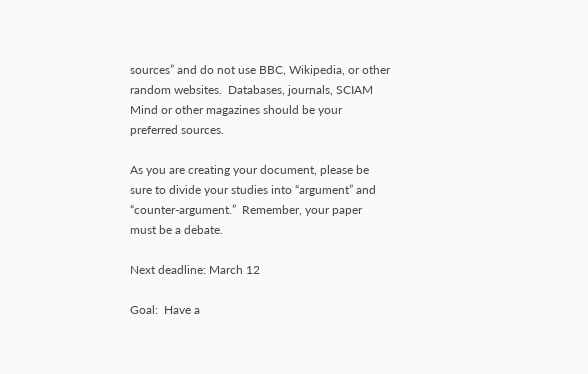sources” and do not use BBC, Wikipedia, or other random websites.  Databases, journals, SCIAM Mind or other magazines should be your preferred sources.

As you are creating your document, please be sure to divide your studies into “argument” and “counter-argument.”  Remember, your paper must be a debate.

Next deadline: March 12

Goal:  Have a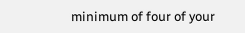minimum of four of your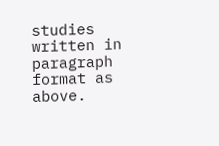studies written in paragraph format as above.